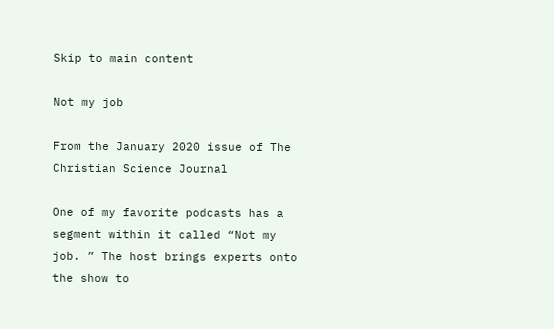Skip to main content

Not my job

From the January 2020 issue of The Christian Science Journal

One of my favorite podcasts has a segment within it called “Not my job. ” The host brings experts onto the show to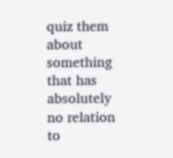quiz them about something that has absolutely no relation to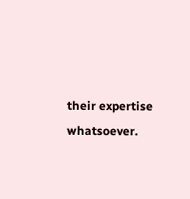their expertise whatsoever.